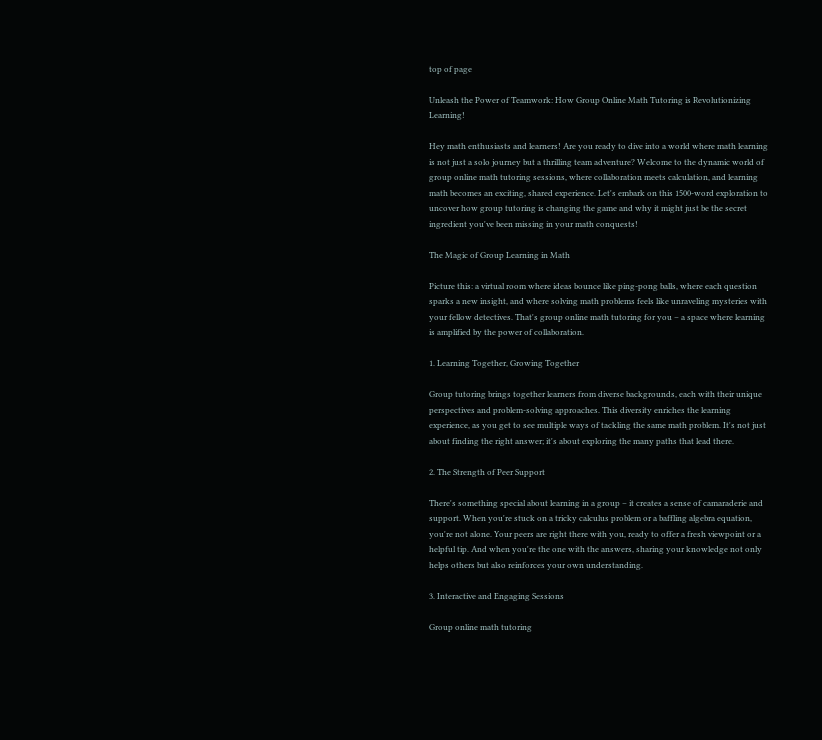top of page

Unleash the Power of Teamwork: How Group Online Math Tutoring is Revolutionizing Learning!

Hey math enthusiasts and learners! Are you ready to dive into a world where math learning is not just a solo journey but a thrilling team adventure? Welcome to the dynamic world of group online math tutoring sessions, where collaboration meets calculation, and learning math becomes an exciting, shared experience. Let's embark on this 1500-word exploration to uncover how group tutoring is changing the game and why it might just be the secret ingredient you've been missing in your math conquests!

The Magic of Group Learning in Math

Picture this: a virtual room where ideas bounce like ping-pong balls, where each question sparks a new insight, and where solving math problems feels like unraveling mysteries with your fellow detectives. That's group online math tutoring for you – a space where learning is amplified by the power of collaboration.

1. Learning Together, Growing Together

Group tutoring brings together learners from diverse backgrounds, each with their unique perspectives and problem-solving approaches. This diversity enriches the learning experience, as you get to see multiple ways of tackling the same math problem. It's not just about finding the right answer; it's about exploring the many paths that lead there.

2. The Strength of Peer Support

There's something special about learning in a group – it creates a sense of camaraderie and support. When you're stuck on a tricky calculus problem or a baffling algebra equation, you're not alone. Your peers are right there with you, ready to offer a fresh viewpoint or a helpful tip. And when you're the one with the answers, sharing your knowledge not only helps others but also reinforces your own understanding.

3. Interactive and Engaging Sessions

Group online math tutoring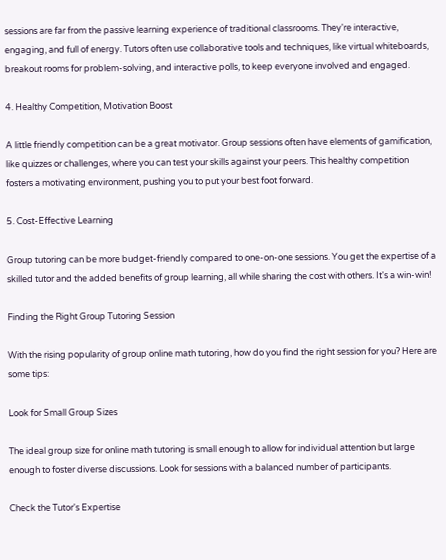sessions are far from the passive learning experience of traditional classrooms. They're interactive, engaging, and full of energy. Tutors often use collaborative tools and techniques, like virtual whiteboards, breakout rooms for problem-solving, and interactive polls, to keep everyone involved and engaged.

4. Healthy Competition, Motivation Boost

A little friendly competition can be a great motivator. Group sessions often have elements of gamification, like quizzes or challenges, where you can test your skills against your peers. This healthy competition fosters a motivating environment, pushing you to put your best foot forward.

5. Cost-Effective Learning

Group tutoring can be more budget-friendly compared to one-on-one sessions. You get the expertise of a skilled tutor and the added benefits of group learning, all while sharing the cost with others. It's a win-win!

Finding the Right Group Tutoring Session

With the rising popularity of group online math tutoring, how do you find the right session for you? Here are some tips:

Look for Small Group Sizes

The ideal group size for online math tutoring is small enough to allow for individual attention but large enough to foster diverse discussions. Look for sessions with a balanced number of participants.

Check the Tutor's Expertise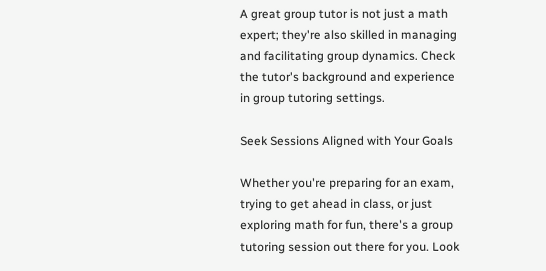A great group tutor is not just a math expert; they're also skilled in managing and facilitating group dynamics. Check the tutor's background and experience in group tutoring settings.

Seek Sessions Aligned with Your Goals

Whether you're preparing for an exam, trying to get ahead in class, or just exploring math for fun, there's a group tutoring session out there for you. Look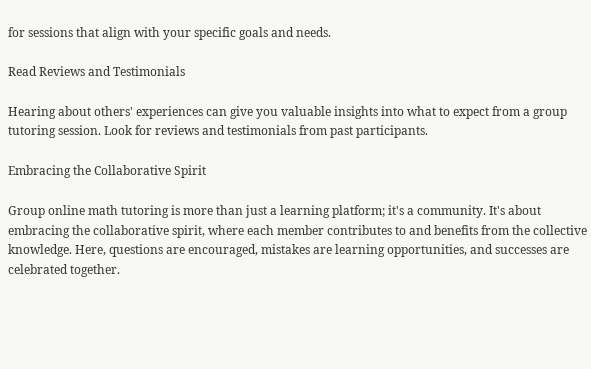for sessions that align with your specific goals and needs.

Read Reviews and Testimonials

Hearing about others' experiences can give you valuable insights into what to expect from a group tutoring session. Look for reviews and testimonials from past participants.

Embracing the Collaborative Spirit

Group online math tutoring is more than just a learning platform; it's a community. It's about embracing the collaborative spirit, where each member contributes to and benefits from the collective knowledge. Here, questions are encouraged, mistakes are learning opportunities, and successes are celebrated together.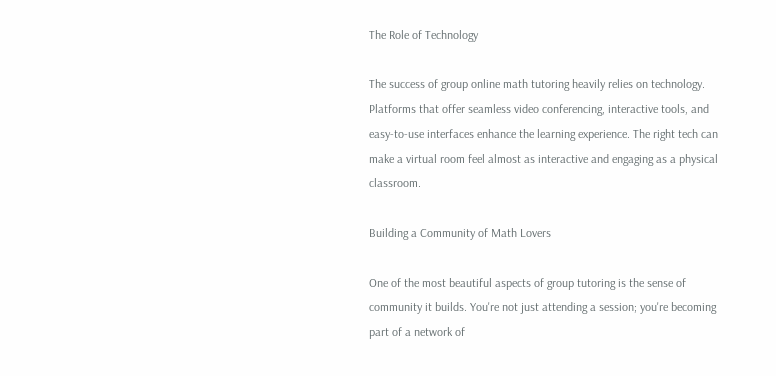The Role of Technology

The success of group online math tutoring heavily relies on technology. Platforms that offer seamless video conferencing, interactive tools, and easy-to-use interfaces enhance the learning experience. The right tech can make a virtual room feel almost as interactive and engaging as a physical classroom.

Building a Community of Math Lovers

One of the most beautiful aspects of group tutoring is the sense of community it builds. You're not just attending a session; you're becoming part of a network of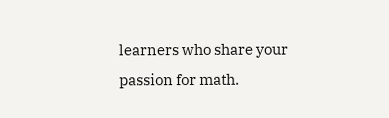learners who share your passion for math.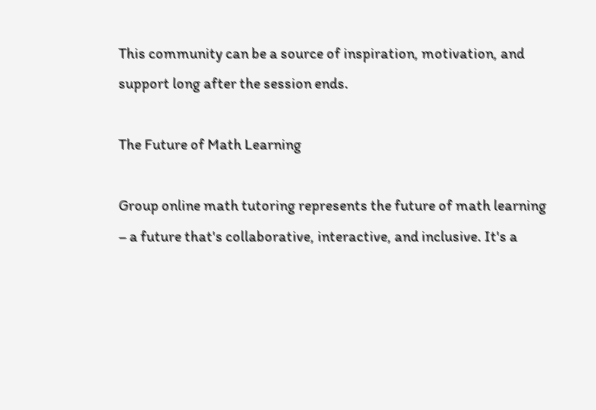This community can be a source of inspiration, motivation, and support long after the session ends.

The Future of Math Learning

Group online math tutoring represents the future of math learning – a future that's collaborative, interactive, and inclusive. It's a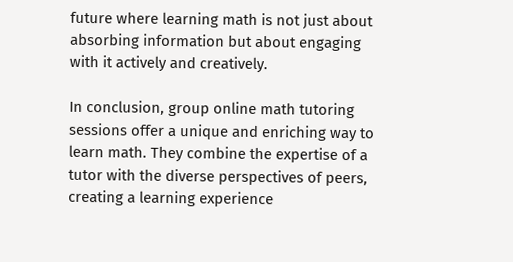future where learning math is not just about absorbing information but about engaging with it actively and creatively.

In conclusion, group online math tutoring sessions offer a unique and enriching way to learn math. They combine the expertise of a tutor with the diverse perspectives of peers, creating a learning experience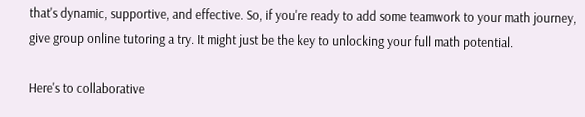that's dynamic, supportive, and effective. So, if you're ready to add some teamwork to your math journey, give group online tutoring a try. It might just be the key to unlocking your full math potential.

Here's to collaborative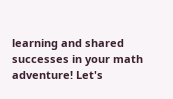learning and shared successes in your math adventure! Let's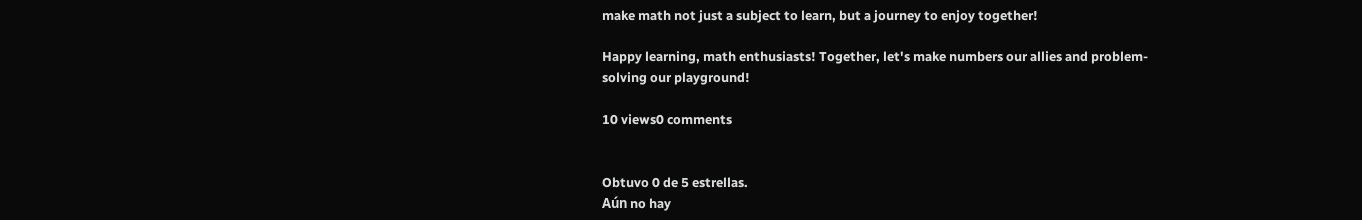make math not just a subject to learn, but a journey to enjoy together!

Happy learning, math enthusiasts! Together, let's make numbers our allies and problem-solving our playground!

10 views0 comments


Obtuvo 0 de 5 estrellas.
Aún no hay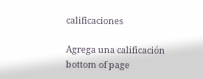calificaciones

Agrega una calificación
bottom of page